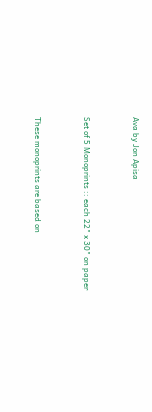Ava by Jon Apisa


Set of 5 Monoprints :: each 22" x 30" on paper


These monoprints are based on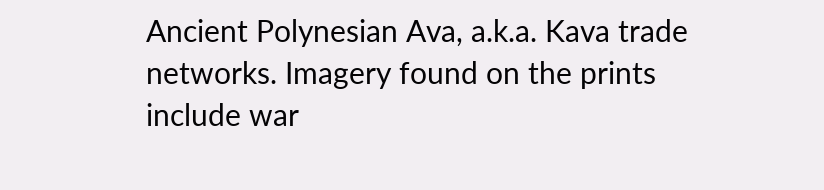Ancient Polynesian Ava, a.k.a. Kava trade networks. Imagery found on the prints include war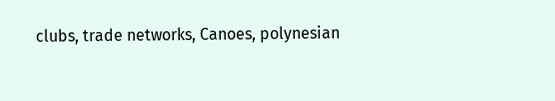clubs, trade networks, Canoes, polynesian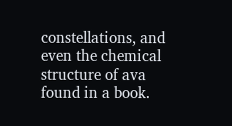constellations, and even the chemical structure of ava found in a book.